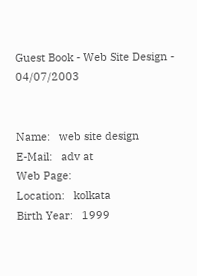Guest Book - Web Site Design - 04/07/2003


Name:   web site design
E-Mail:   adv at
Web Page:
Location:   kolkata
Birth Year:   1999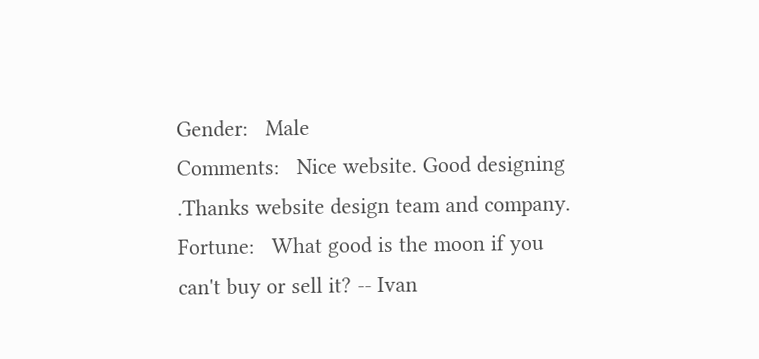Gender:   Male
Comments:   Nice website. Good designing .Thanks website design team and company.
Fortune:   What good is the moon if you can't buy or sell it? -- Ivan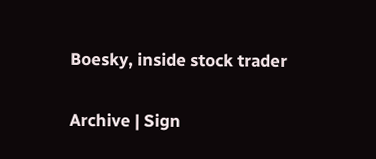Boesky, inside stock trader

Archive | Sign